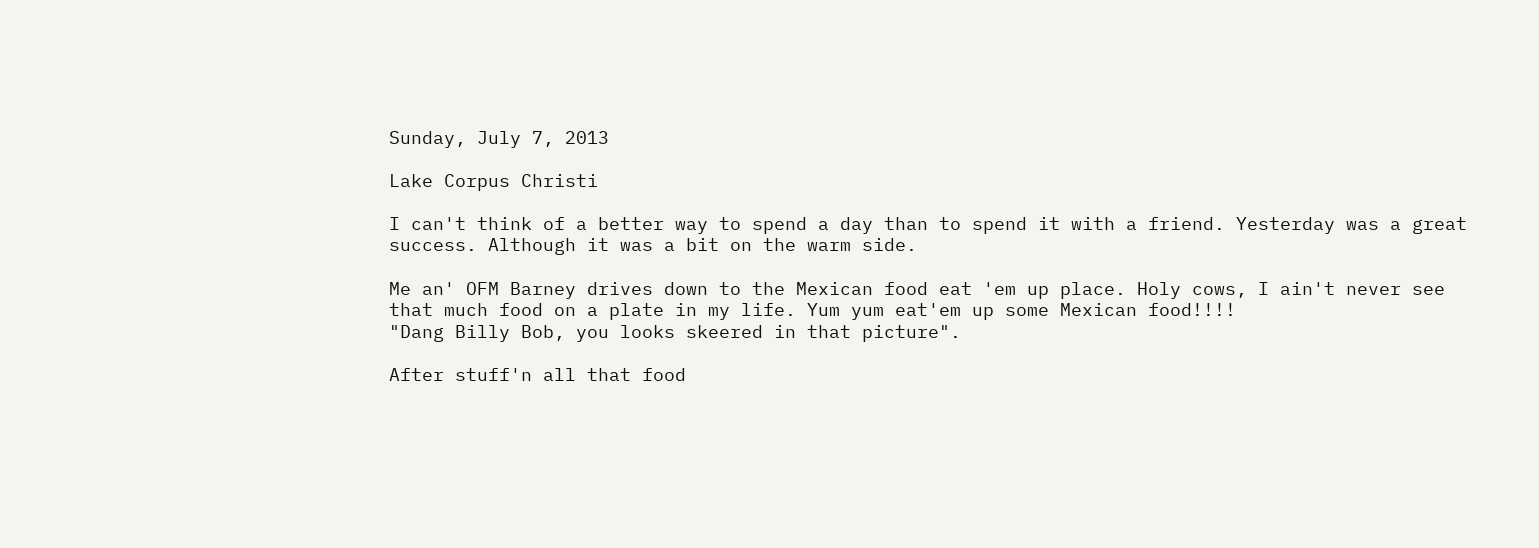Sunday, July 7, 2013

Lake Corpus Christi

I can't think of a better way to spend a day than to spend it with a friend. Yesterday was a great success. Although it was a bit on the warm side.

Me an' OFM Barney drives down to the Mexican food eat 'em up place. Holy cows, I ain't never see that much food on a plate in my life. Yum yum eat'em up some Mexican food!!!!
"Dang Billy Bob, you looks skeered in that picture".

After stuff'n all that food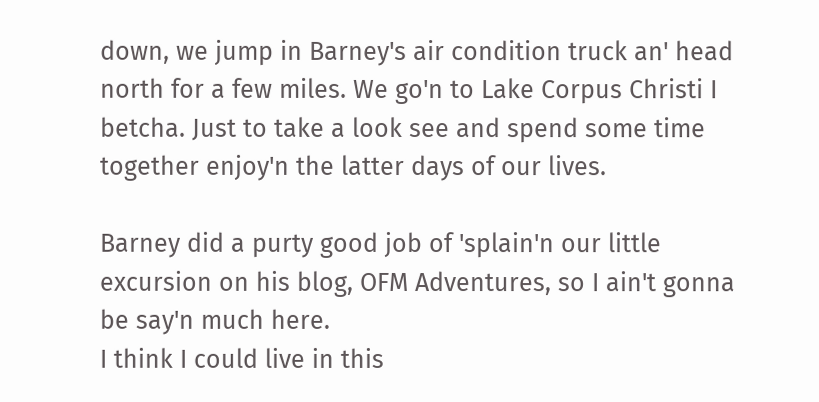down, we jump in Barney's air condition truck an' head north for a few miles. We go'n to Lake Corpus Christi I betcha. Just to take a look see and spend some time together enjoy'n the latter days of our lives.

Barney did a purty good job of 'splain'n our little excursion on his blog, OFM Adventures, so I ain't gonna be say'n much here.
I think I could live in this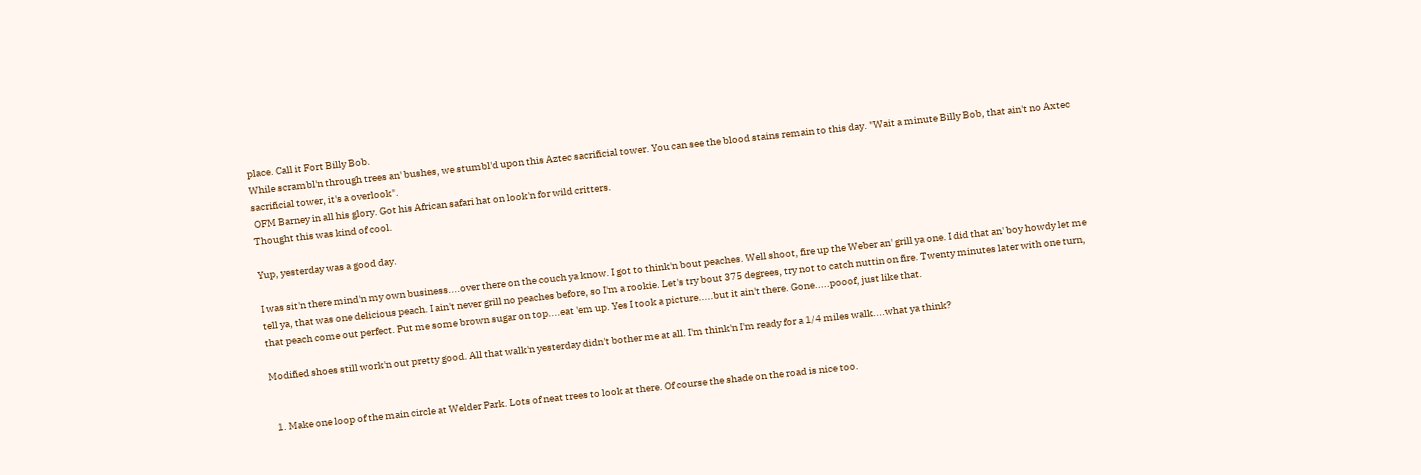place. Call it Fort Billy Bob.
While scrambl'n through trees an' bushes, we stumbl'd upon this Aztec sacrificial tower. You can see the blood stains remain to this day. "Wait a minute Billy Bob, that ain't no Axtec sacrificial tower, it's a overlook".
 OFM Barney in all his glory. Got his African safari hat on look'n for wild critters.
Thought this was kind of cool.

Yup, yesterday was a good day.

I was sit'n there mind'n my own business....over there on the couch ya know. I got to think'n bout peaches. Well shoot, fire up the Weber an' grill ya one. I did that an' boy howdy let me tell ya, that was one delicious peach. I ain't never grill no peaches before, so I'm a rookie. Let's try bout 375 degrees, try not to catch nuttin on fire. Twenty minutes later with one turn, that peach come out perfect. Put me some brown sugar on top....eat 'em up. Yes I took a picture.....but it ain't there. Gone.....pooof, just like that.

Modified shoes still work'n out pretty good. All that walk'n yesterday didn't bother me at all. I'm think'n I'm ready for a 1/4 miles walk....what ya think?


  1. Make one loop of the main circle at Welder Park. Lots of neat trees to look at there. Of course the shade on the road is nice too.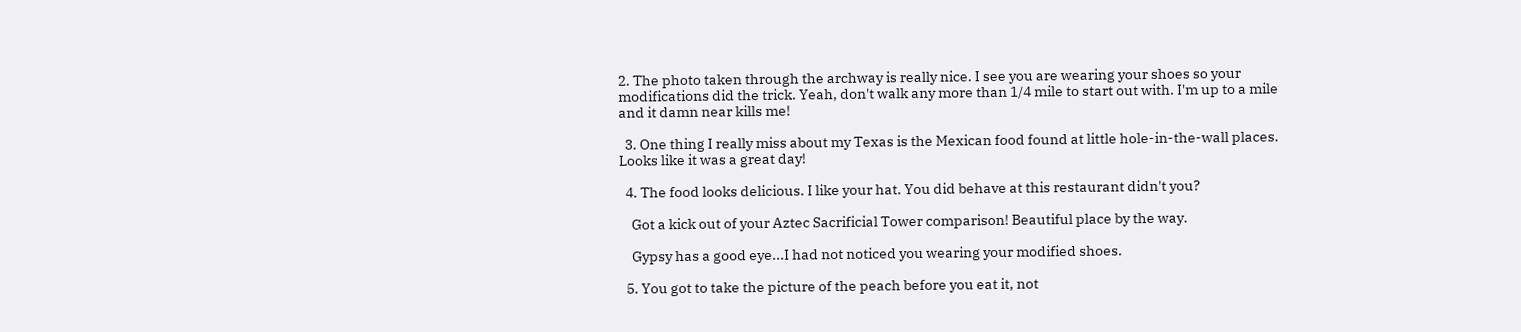2. The photo taken through the archway is really nice. I see you are wearing your shoes so your modifications did the trick. Yeah, don't walk any more than 1/4 mile to start out with. I'm up to a mile and it damn near kills me!

  3. One thing I really miss about my Texas is the Mexican food found at little hole-in-the-wall places. Looks like it was a great day!

  4. The food looks delicious. I like your hat. You did behave at this restaurant didn't you?

    Got a kick out of your Aztec Sacrificial Tower comparison! Beautiful place by the way.

    Gypsy has a good eye...I had not noticed you wearing your modified shoes.

  5. You got to take the picture of the peach before you eat it, not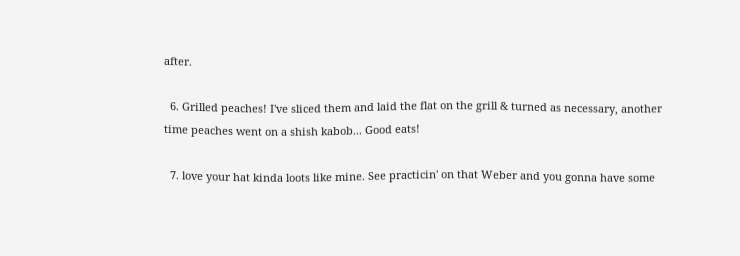after.

  6. Grilled peaches! I've sliced them and laid the flat on the grill & turned as necessary, another time peaches went on a shish kabob... Good eats!

  7. love your hat kinda loots like mine. See practicin' on that Weber and you gonna have some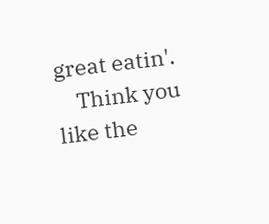great eatin'.
    Think you like the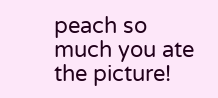peach so much you ate the picture!